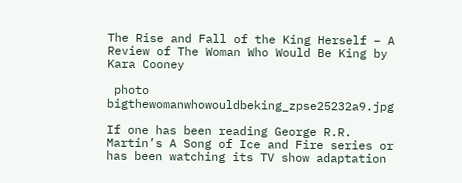The Rise and Fall of the King Herself – A Review of The Woman Who Would Be King by Kara Cooney

 photo bigthewomanwhowouldbeking_zpse25232a9.jpg

If one has been reading George R.R. Martin’s A Song of Ice and Fire series or has been watching its TV show adaptation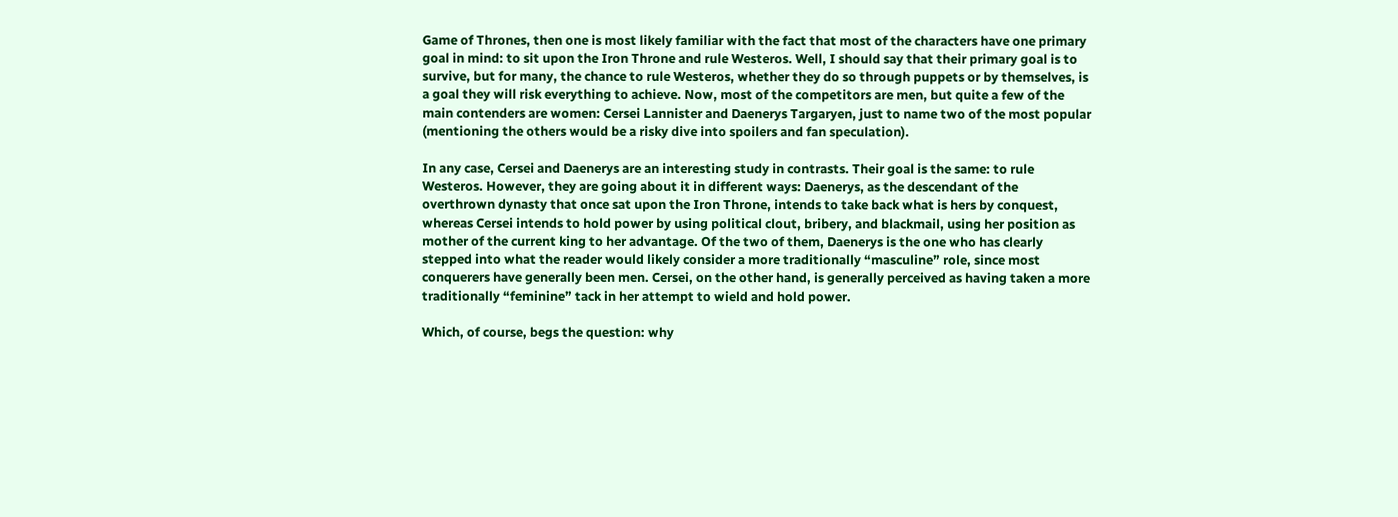Game of Thrones, then one is most likely familiar with the fact that most of the characters have one primary goal in mind: to sit upon the Iron Throne and rule Westeros. Well, I should say that their primary goal is to survive, but for many, the chance to rule Westeros, whether they do so through puppets or by themselves, is a goal they will risk everything to achieve. Now, most of the competitors are men, but quite a few of the main contenders are women: Cersei Lannister and Daenerys Targaryen, just to name two of the most popular (mentioning the others would be a risky dive into spoilers and fan speculation).

In any case, Cersei and Daenerys are an interesting study in contrasts. Their goal is the same: to rule Westeros. However, they are going about it in different ways: Daenerys, as the descendant of the overthrown dynasty that once sat upon the Iron Throne, intends to take back what is hers by conquest, whereas Cersei intends to hold power by using political clout, bribery, and blackmail, using her position as mother of the current king to her advantage. Of the two of them, Daenerys is the one who has clearly stepped into what the reader would likely consider a more traditionally “masculine” role, since most conquerers have generally been men. Cersei, on the other hand, is generally perceived as having taken a more traditionally “feminine” tack in her attempt to wield and hold power.

Which, of course, begs the question: why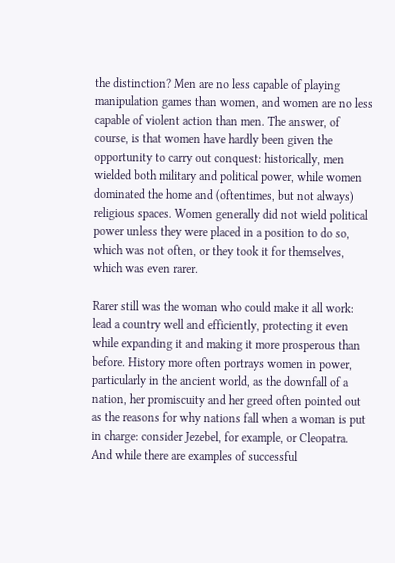the distinction? Men are no less capable of playing manipulation games than women, and women are no less capable of violent action than men. The answer, of course, is that women have hardly been given the opportunity to carry out conquest: historically, men wielded both military and political power, while women dominated the home and (oftentimes, but not always) religious spaces. Women generally did not wield political power unless they were placed in a position to do so, which was not often, or they took it for themselves, which was even rarer.

Rarer still was the woman who could make it all work: lead a country well and efficiently, protecting it even while expanding it and making it more prosperous than before. History more often portrays women in power, particularly in the ancient world, as the downfall of a nation, her promiscuity and her greed often pointed out as the reasons for why nations fall when a woman is put in charge: consider Jezebel, for example, or Cleopatra. And while there are examples of successful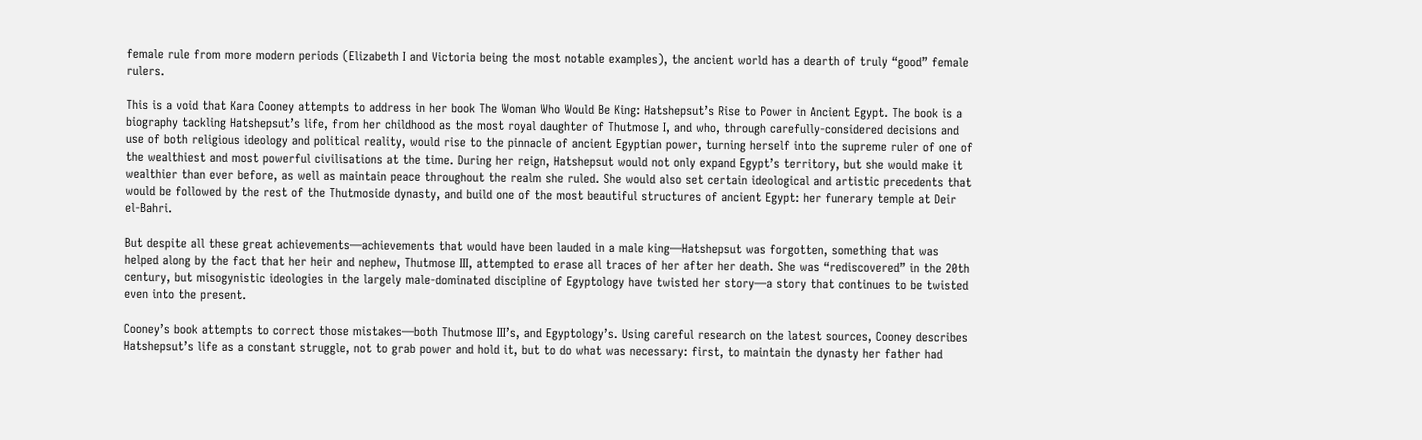female rule from more modern periods (Elizabeth I and Victoria being the most notable examples), the ancient world has a dearth of truly “good” female rulers.

This is a void that Kara Cooney attempts to address in her book The Woman Who Would Be King: Hatshepsut’s Rise to Power in Ancient Egypt. The book is a biography tackling Hatshepsut’s life, from her childhood as the most royal daughter of Thutmose I, and who, through carefully-considered decisions and use of both religious ideology and political reality, would rise to the pinnacle of ancient Egyptian power, turning herself into the supreme ruler of one of the wealthiest and most powerful civilisations at the time. During her reign, Hatshepsut would not only expand Egypt’s territory, but she would make it wealthier than ever before, as well as maintain peace throughout the realm she ruled. She would also set certain ideological and artistic precedents that would be followed by the rest of the Thutmoside dynasty, and build one of the most beautiful structures of ancient Egypt: her funerary temple at Deir el-Bahri.

But despite all these great achievements—achievements that would have been lauded in a male king—Hatshepsut was forgotten, something that was helped along by the fact that her heir and nephew, Thutmose III, attempted to erase all traces of her after her death. She was “rediscovered” in the 20th century, but misogynistic ideologies in the largely male-dominated discipline of Egyptology have twisted her story—a story that continues to be twisted even into the present.

Cooney’s book attempts to correct those mistakes—both Thutmose III’s, and Egyptology’s. Using careful research on the latest sources, Cooney describes Hatshepsut’s life as a constant struggle, not to grab power and hold it, but to do what was necessary: first, to maintain the dynasty her father had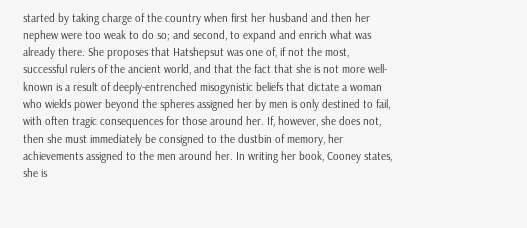started by taking charge of the country when first her husband and then her nephew were too weak to do so; and second, to expand and enrich what was already there. She proposes that Hatshepsut was one of, if not the most, successful rulers of the ancient world, and that the fact that she is not more well-known is a result of deeply-entrenched misogynistic beliefs that dictate a woman who wields power beyond the spheres assigned her by men is only destined to fail, with often tragic consequences for those around her. If, however, she does not, then she must immediately be consigned to the dustbin of memory, her achievements assigned to the men around her. In writing her book, Cooney states, she is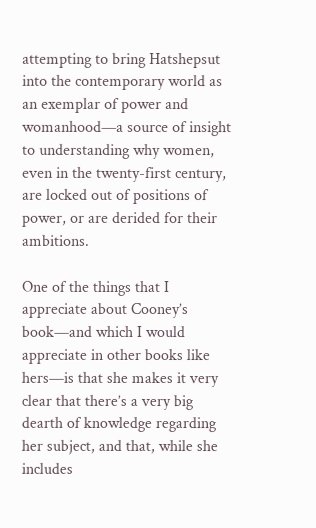attempting to bring Hatshepsut into the contemporary world as an exemplar of power and womanhood—a source of insight to understanding why women, even in the twenty-first century, are locked out of positions of power, or are derided for their ambitions.

One of the things that I appreciate about Cooney’s book—and which I would appreciate in other books like hers—is that she makes it very clear that there’s a very big dearth of knowledge regarding her subject, and that, while she includes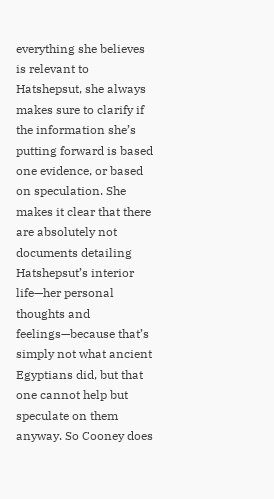everything she believes is relevant to Hatshepsut, she always makes sure to clarify if the information she’s putting forward is based one evidence, or based on speculation. She makes it clear that there are absolutely not documents detailing Hatshepsut’s interior life—her personal thoughts and feelings—because that’s simply not what ancient Egyptians did, but that one cannot help but speculate on them anyway. So Cooney does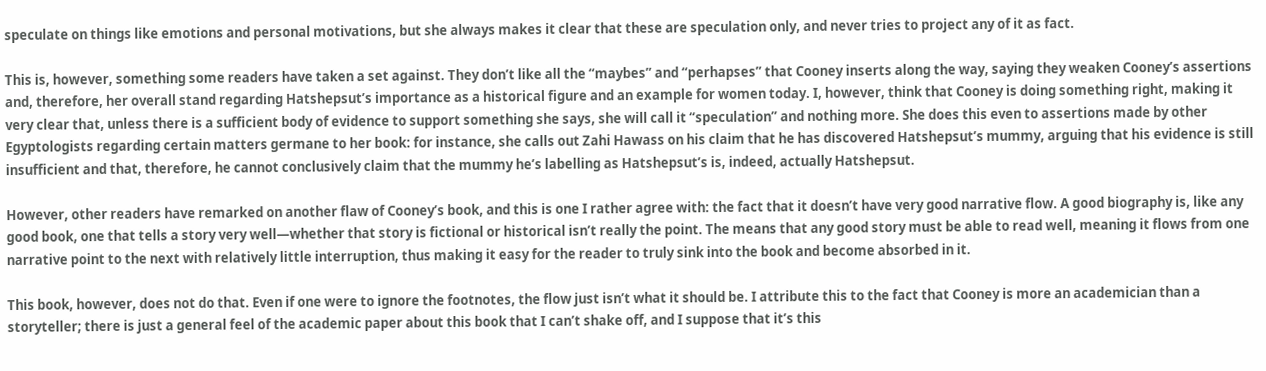speculate on things like emotions and personal motivations, but she always makes it clear that these are speculation only, and never tries to project any of it as fact.

This is, however, something some readers have taken a set against. They don’t like all the “maybes” and “perhapses” that Cooney inserts along the way, saying they weaken Cooney’s assertions and, therefore, her overall stand regarding Hatshepsut’s importance as a historical figure and an example for women today. I, however, think that Cooney is doing something right, making it very clear that, unless there is a sufficient body of evidence to support something she says, she will call it “speculation” and nothing more. She does this even to assertions made by other Egyptologists regarding certain matters germane to her book: for instance, she calls out Zahi Hawass on his claim that he has discovered Hatshepsut’s mummy, arguing that his evidence is still insufficient and that, therefore, he cannot conclusively claim that the mummy he’s labelling as Hatshepsut’s is, indeed, actually Hatshepsut.

However, other readers have remarked on another flaw of Cooney’s book, and this is one I rather agree with: the fact that it doesn’t have very good narrative flow. A good biography is, like any good book, one that tells a story very well—whether that story is fictional or historical isn’t really the point. The means that any good story must be able to read well, meaning it flows from one narrative point to the next with relatively little interruption, thus making it easy for the reader to truly sink into the book and become absorbed in it.

This book, however, does not do that. Even if one were to ignore the footnotes, the flow just isn’t what it should be. I attribute this to the fact that Cooney is more an academician than a storyteller; there is just a general feel of the academic paper about this book that I can’t shake off, and I suppose that it’s this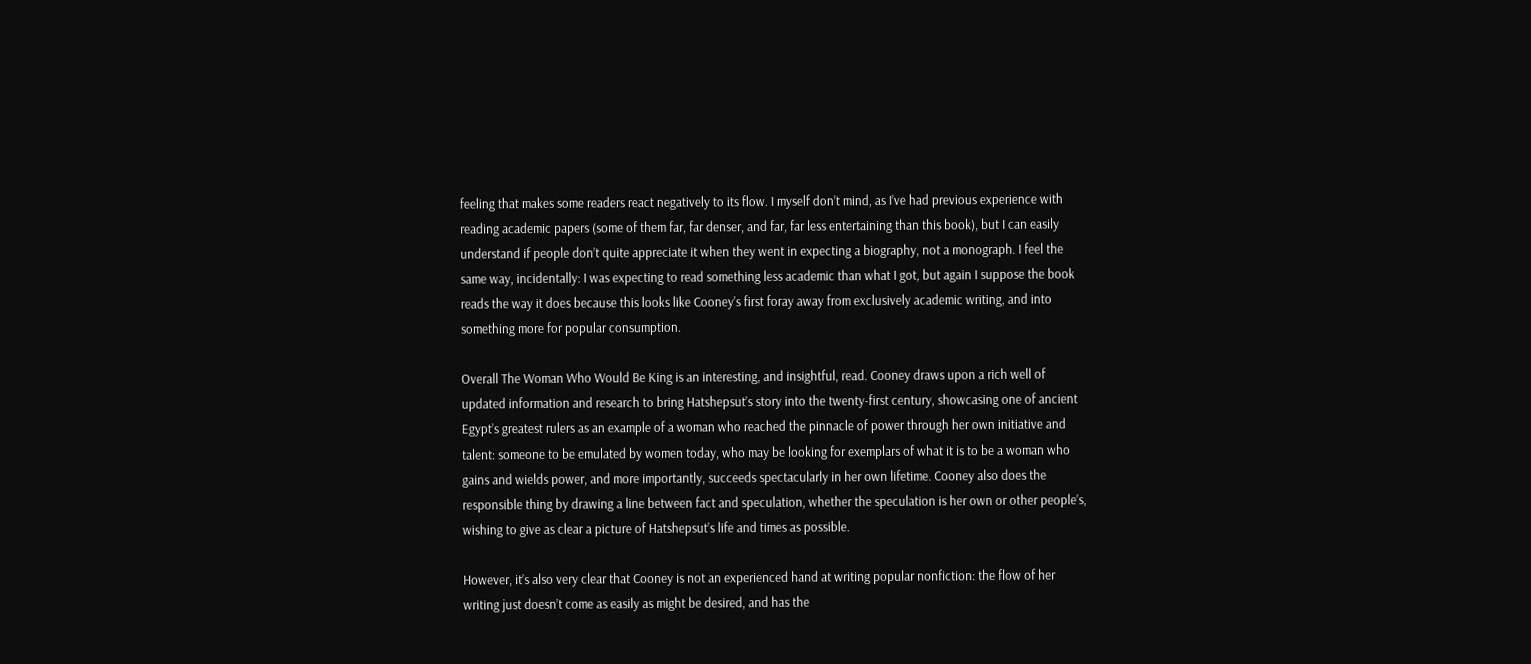feeling that makes some readers react negatively to its flow. I myself don’t mind, as I’ve had previous experience with reading academic papers (some of them far, far denser, and far, far less entertaining than this book), but I can easily understand if people don’t quite appreciate it when they went in expecting a biography, not a monograph. I feel the same way, incidentally: I was expecting to read something less academic than what I got, but again I suppose the book reads the way it does because this looks like Cooney’s first foray away from exclusively academic writing, and into something more for popular consumption.

Overall The Woman Who Would Be King is an interesting, and insightful, read. Cooney draws upon a rich well of updated information and research to bring Hatshepsut’s story into the twenty-first century, showcasing one of ancient Egypt’s greatest rulers as an example of a woman who reached the pinnacle of power through her own initiative and talent: someone to be emulated by women today, who may be looking for exemplars of what it is to be a woman who gains and wields power, and more importantly, succeeds spectacularly in her own lifetime. Cooney also does the responsible thing by drawing a line between fact and speculation, whether the speculation is her own or other people’s, wishing to give as clear a picture of Hatshepsut’s life and times as possible.

However, it’s also very clear that Cooney is not an experienced hand at writing popular nonfiction: the flow of her writing just doesn’t come as easily as might be desired, and has the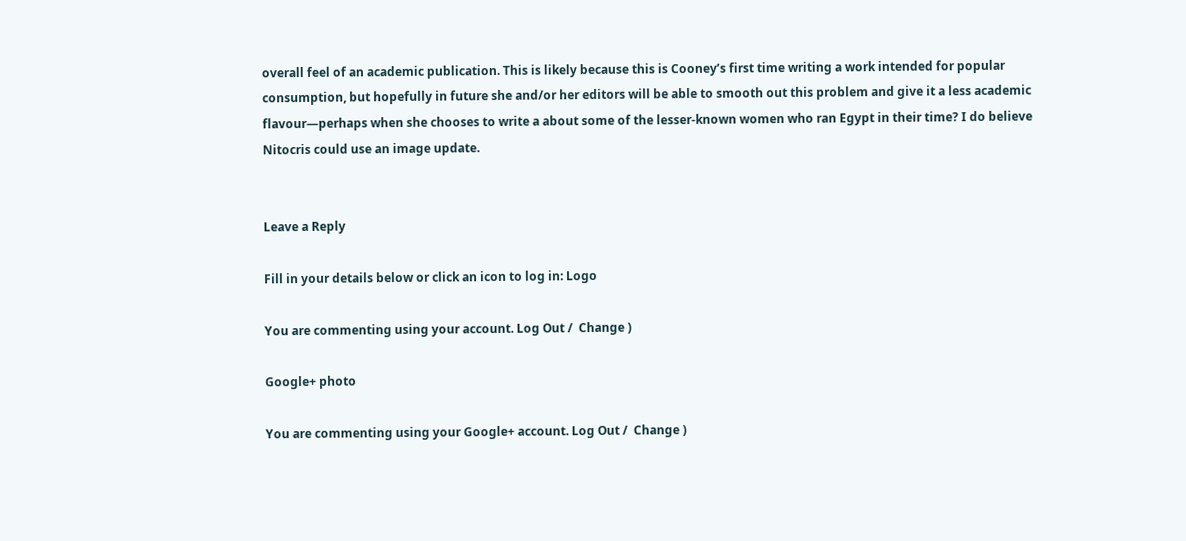overall feel of an academic publication. This is likely because this is Cooney’s first time writing a work intended for popular consumption, but hopefully in future she and/or her editors will be able to smooth out this problem and give it a less academic flavour—perhaps when she chooses to write a about some of the lesser-known women who ran Egypt in their time? I do believe Nitocris could use an image update.


Leave a Reply

Fill in your details below or click an icon to log in: Logo

You are commenting using your account. Log Out /  Change )

Google+ photo

You are commenting using your Google+ account. Log Out /  Change )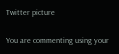Twitter picture

You are commenting using your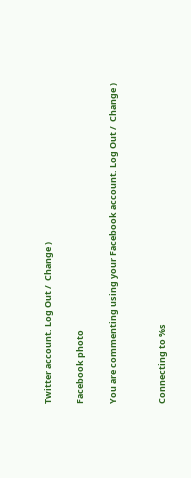Twitter account. Log Out /  Change )

Facebook photo

You are commenting using your Facebook account. Log Out /  Change )


Connecting to %s